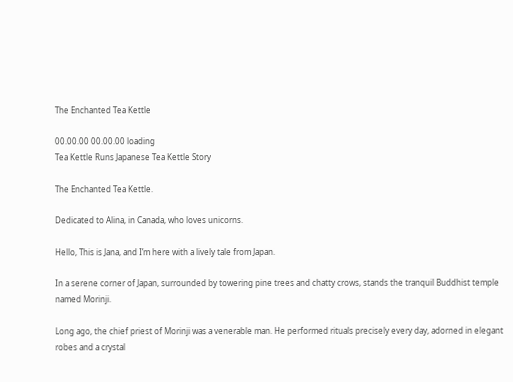The Enchanted Tea Kettle

00.00.00 00.00.00 loading
Tea Kettle Runs Japanese Tea Kettle Story

The Enchanted Tea Kettle.

Dedicated to Alina, in Canada, who loves unicorns.

Hello, This is Jana, and I’m here with a lively tale from Japan.

In a serene corner of Japan, surrounded by towering pine trees and chatty crows, stands the tranquil Buddhist temple named Morinji.

Long ago, the chief priest of Morinji was a venerable man. He performed rituals precisely every day, adorned in elegant robes and a crystal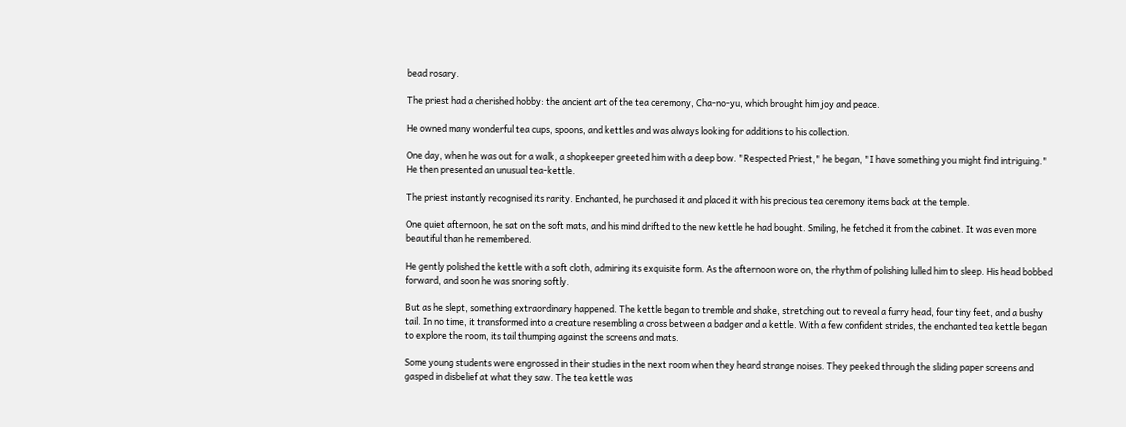bead rosary.

The priest had a cherished hobby: the ancient art of the tea ceremony, Cha-no-yu, which brought him joy and peace.

He owned many wonderful tea cups, spoons, and kettles and was always looking for additions to his collection.

One day, when he was out for a walk, a shopkeeper greeted him with a deep bow. "Respected Priest," he began, "I have something you might find intriguing." He then presented an unusual tea-kettle.

The priest instantly recognised its rarity. Enchanted, he purchased it and placed it with his precious tea ceremony items back at the temple.

One quiet afternoon, he sat on the soft mats, and his mind drifted to the new kettle he had bought. Smiling, he fetched it from the cabinet. It was even more beautiful than he remembered.

He gently polished the kettle with a soft cloth, admiring its exquisite form. As the afternoon wore on, the rhythm of polishing lulled him to sleep. His head bobbed forward, and soon he was snoring softly.

But as he slept, something extraordinary happened. The kettle began to tremble and shake, stretching out to reveal a furry head, four tiny feet, and a bushy tail. In no time, it transformed into a creature resembling a cross between a badger and a kettle. With a few confident strides, the enchanted tea kettle began to explore the room, its tail thumping against the screens and mats.

Some young students were engrossed in their studies in the next room when they heard strange noises. They peeked through the sliding paper screens and gasped in disbelief at what they saw. The tea kettle was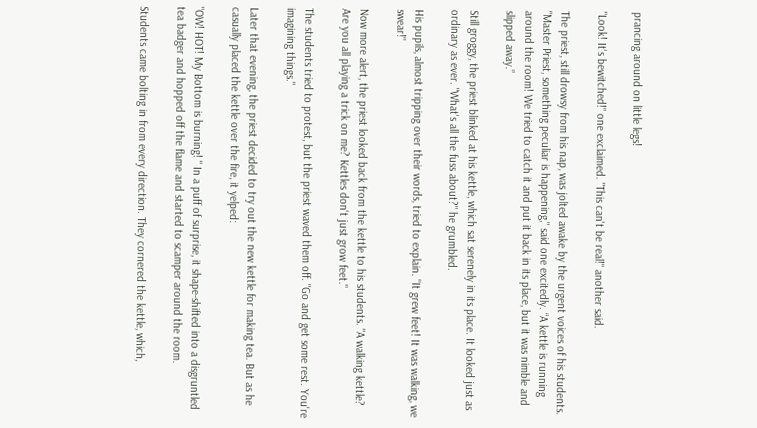prancing around on little legs!

"Look! It's bewitched!" one exclaimed. "This can't be real!" another said.

The priest, still drowsy from his nap, was jolted awake by the urgent voices of his students. "Master Priest, something peculiar is happening," said one excitedly. “A kettle is running around the room! We tried to catch it and put it back in its place, but it was nimble and slipped away.”

Still groggy, the priest blinked at his kettle, which sat serenely in its place. It looked just as ordinary as ever. "What's all the fuss about?" he grumbled.

His pupils, almost tripping over their words, tried to explain. "It grew feet! It was walking, we swear!"

Now more alert, the priest looked back from the kettle to his students. "A walking kettle? Are you all playing a trick on me? Kettles don't just grow feet."

The students tried to protest, but the priest waved them off. "Go and get some rest. You're imagining things."

Later that evening, the priest decided to try out the new kettle for making tea. But as he casually placed the kettle over the fire, it yelped:

"OW! HOT! My Bottom is burning! " In a puff of surprise, it shape-shifted into a disgruntled tea badger and hopped off the flame and started to scamper around the room.

Students came bolting in from every direction. They cornered the kettle, which,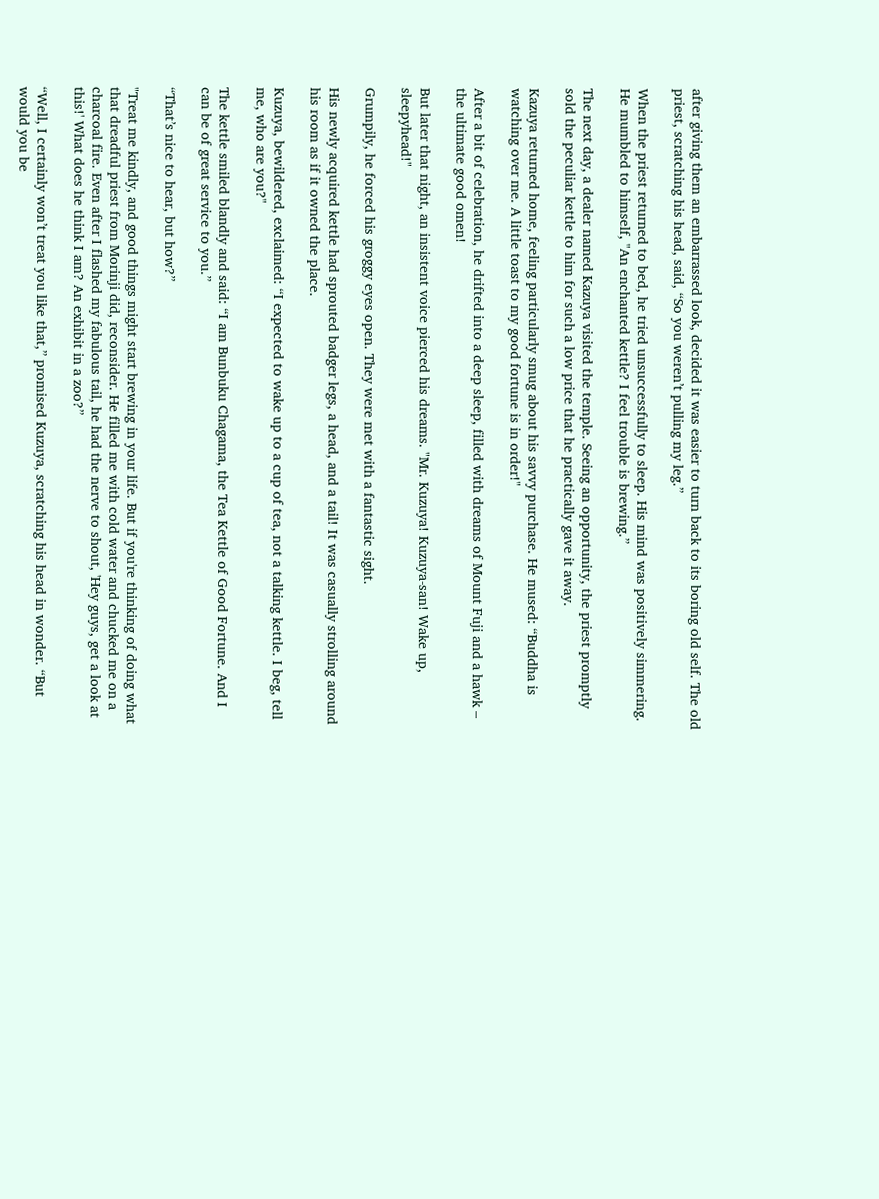after giving them an embarrassed look, decided it was easier to turn back to its boring old self. The old priest, scratching his head, said, “So you weren’t pulling my leg.”

When the priest returned to bed, he tried unsuccessfully to sleep. His mind was positively simmering. He mumbled to himself, "An enchanted kettle? I feel trouble is brewing.”

The next day, a dealer named Kazuya visited the temple. Seeing an opportunity, the priest promptly sold the peculiar kettle to him for such a low price that he practically gave it away.

Kazuya returned home, feeling particularly smug about his savvy purchase. He mused: “Buddha is watching over me. A little toast to my good fortune is in order!"

After a bit of celebration, he drifted into a deep sleep, filled with dreams of Mount Fuji and a hawk – the ultimate good omen!

But later that night, an insistent voice pierced his dreams. "Mr. Kuzuya! Kuzuya-san! Wake up, sleepyhead!"

Grumpily, he forced his groggy eyes open. They were met with a fantastic sight.

His newly acquired kettle had sprouted badger legs, a head, and a tail! It was casually strolling around his room as if it owned the place.

Kuzuya, bewildered, exclaimed: “I expected to wake up to a cup of tea, not a talking kettle. I beg, tell me, who are you?"

The kettle smiled blandly and said: “I am Bunbuku Chagama, the Tea Kettle of Good Fortune. And I can be of great service to you.”

“That’s nice to hear, but how?”

"Treat me kindly, and good things might start brewing in your life. But if you're thinking of doing what that dreadful priest from Morinji did, reconsider. He filled me with cold water and chucked me on a charcoal fire. Even after I flashed my fabulous tail, he had the nerve to shout, 'Hey guys, get a look at this!' What does he think I am? An exhibit in a zoo?”

“Well, I certainly won’t treat you like that,” promised Kuzuya, scratching his head in wonder. “But would you be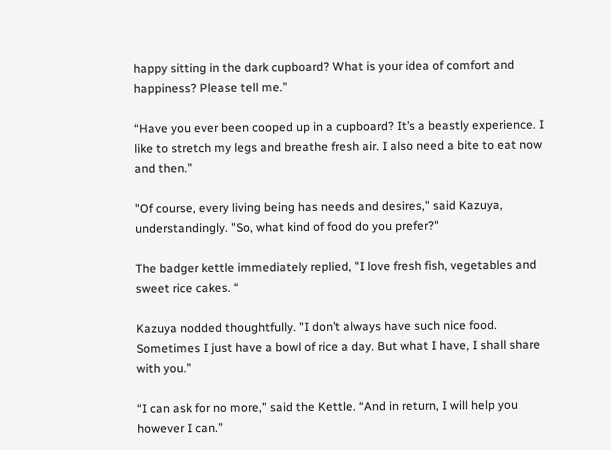happy sitting in the dark cupboard? What is your idea of comfort and happiness? Please tell me.”

“Have you ever been cooped up in a cupboard? It’s a beastly experience. I like to stretch my legs and breathe fresh air. I also need a bite to eat now and then.”

"Of course, every living being has needs and desires," said Kazuya, understandingly. "So, what kind of food do you prefer?"

The badger kettle immediately replied, "I love fresh fish, vegetables and sweet rice cakes. “

Kazuya nodded thoughtfully. "I don’t always have such nice food. Sometimes I just have a bowl of rice a day. But what I have, I shall share with you.”

“I can ask for no more,” said the Kettle. “And in return, I will help you however I can.”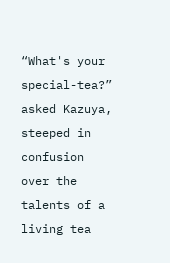“What's your special-tea?” asked Kazuya, steeped in confusion over the talents of a living tea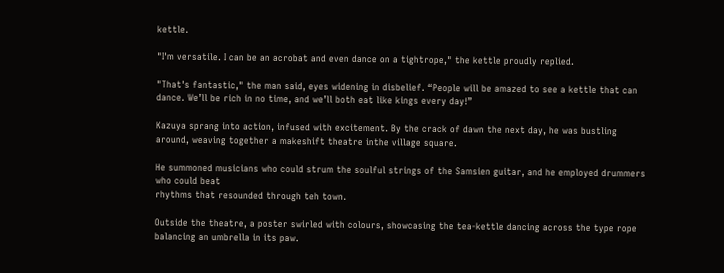kettle.

"I'm versatile. I can be an acrobat and even dance on a tightrope," the kettle proudly replied.

"That's fantastic," the man said, eyes widening in disbelief. “People will be amazed to see a kettle that can dance. We’ll be rich in no time, and we’ll both eat like kings every day!”

Kazuya sprang into action, infused with excitement. By the crack of dawn the next day, he was bustling around, weaving together a makeshift theatre inthe village square.

He summoned musicians who could strum the soulful strings of the Samsien guitar, and he employed drummers who could beat
rhythms that resounded through teh town.

Outside the theatre, a poster swirled with colours, showcasing the tea-kettle dancing across the type rope balancing an umbrella in its paw.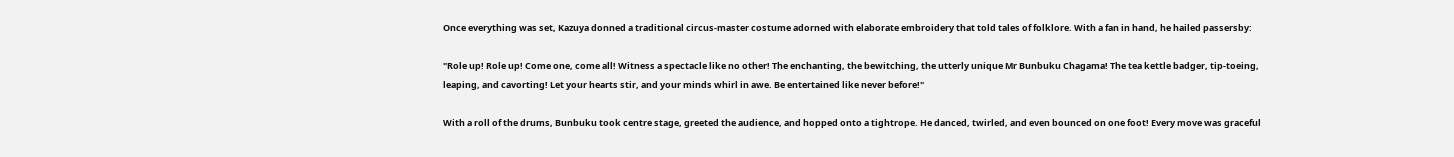Once everything was set, Kazuya donned a traditional circus-master costume adorned with elaborate embroidery that told tales of folklore. With a fan in hand, he hailed passersby:

"Role up! Role up! Come one, come all! Witness a spectacle like no other! The enchanting, the bewitching, the utterly unique Mr Bunbuku Chagama! The tea kettle badger, tip-toeing, leaping, and cavorting! Let your hearts stir, and your minds whirl in awe. Be entertained like never before!"

With a roll of the drums, Bunbuku took centre stage, greeted the audience, and hopped onto a tightrope. He danced, twirled, and even bounced on one foot! Every move was graceful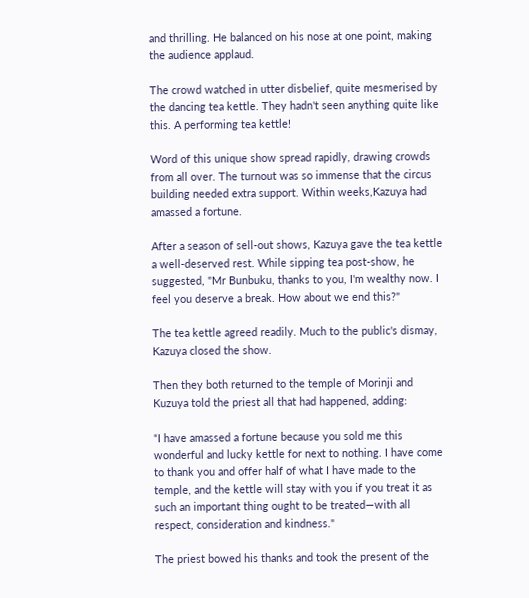and thrilling. He balanced on his nose at one point, making the audience applaud.

The crowd watched in utter disbelief, quite mesmerised by the dancing tea kettle. They hadn't seen anything quite like this. A performing tea kettle!

Word of this unique show spread rapidly, drawing crowds from all over. The turnout was so immense that the circus building needed extra support. Within weeks,Kazuya had amassed a fortune.

After a season of sell-out shows, Kazuya gave the tea kettle a well-deserved rest. While sipping tea post-show, he suggested, "Mr Bunbuku, thanks to you, I'm wealthy now. I feel you deserve a break. How about we end this?"

The tea kettle agreed readily. Much to the public's dismay, Kazuya closed the show.

Then they both returned to the temple of Morinji and Kuzuya told the priest all that had happened, adding:

“I have amassed a fortune because you sold me this wonderful and lucky kettle for next to nothing. I have come to thank you and offer half of what I have made to the temple, and the kettle will stay with you if you treat it as such an important thing ought to be treated—with all respect, consideration and kindness."

The priest bowed his thanks and took the present of the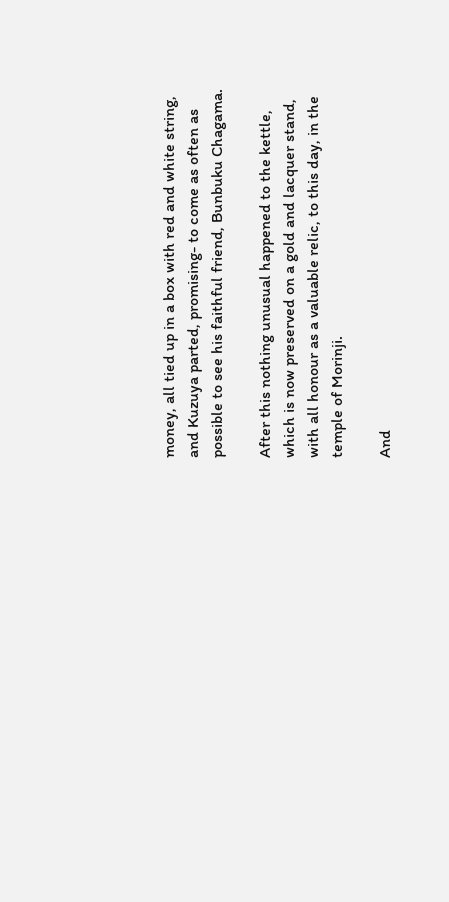money, all tied up in a box with red and white string, and Kuzuya parted, promising- to come as often as possible to see his faithful friend, Bunbuku Chagama.

After this nothing unusual happened to the kettle, which is now preserved on a gold and lacquer stand, with all honour as a valuable relic, to this day, in the temple of Morinji.

And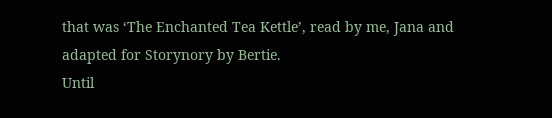that was ‘The Enchanted Tea Kettle’, read by me, Jana and adapted for Storynory by Bertie.
Until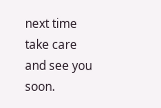next time take care and see you soon.